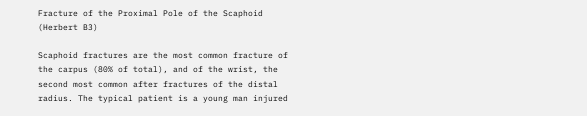Fracture of the Proximal Pole of the Scaphoid (Herbert B3)

Scaphoid fractures are the most common fracture of the carpus (80% of total), and of the wrist, the second most common after fractures of the distal radius. The typical patient is a young man injured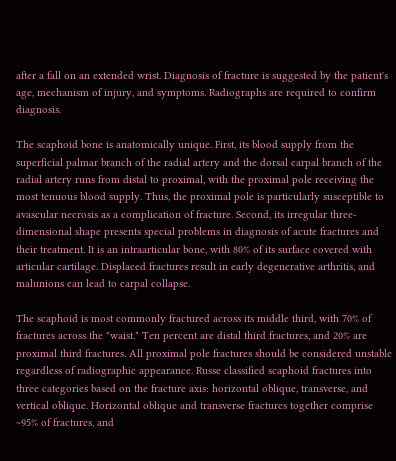after a fall on an extended wrist. Diagnosis of fracture is suggested by the patient's age, mechanism of injury, and symptoms. Radiographs are required to confirm diagnosis.

The scaphoid bone is anatomically unique. First, its blood supply from the superficial palmar branch of the radial artery and the dorsal carpal branch of the radial artery runs from distal to proximal, with the proximal pole receiving the most tenuous blood supply. Thus, the proximal pole is particularly susceptible to avascular necrosis as a complication of fracture. Second, its irregular three-dimensional shape presents special problems in diagnosis of acute fractures and their treatment. It is an intraarticular bone, with 80% of its surface covered with articular cartilage. Displaced fractures result in early degenerative arthritis, and malunions can lead to carpal collapse.

The scaphoid is most commonly fractured across its middle third, with 70% of fractures across the "waist." Ten percent are distal third fractures, and 20% are proximal third fractures. All proximal pole fractures should be considered unstable regardless of radiographic appearance. Russe classified scaphoid fractures into three categories based on the fracture axis: horizontal oblique, transverse, and vertical oblique. Horizontal oblique and transverse fractures together comprise ~95% of fractures, and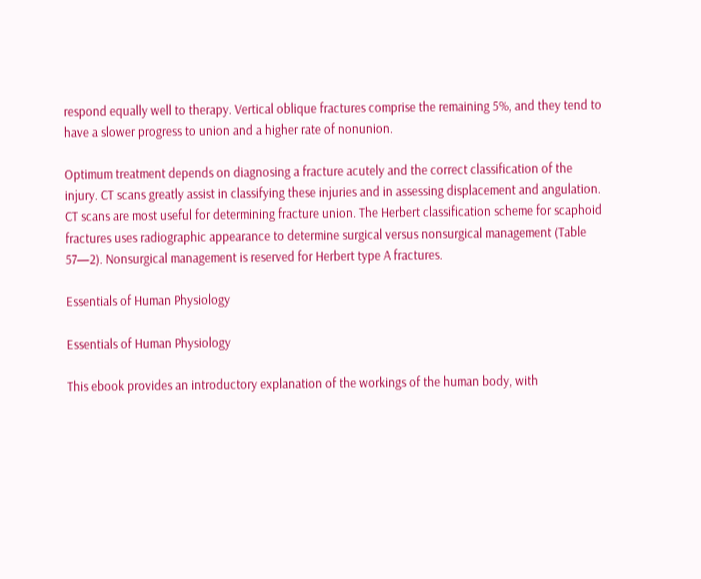respond equally well to therapy. Vertical oblique fractures comprise the remaining 5%, and they tend to have a slower progress to union and a higher rate of nonunion.

Optimum treatment depends on diagnosing a fracture acutely and the correct classification of the injury. CT scans greatly assist in classifying these injuries and in assessing displacement and angulation. CT scans are most useful for determining fracture union. The Herbert classification scheme for scaphoid fractures uses radiographic appearance to determine surgical versus nonsurgical management (Table 57—2). Nonsurgical management is reserved for Herbert type A fractures.

Essentials of Human Physiology

Essentials of Human Physiology

This ebook provides an introductory explanation of the workings of the human body, with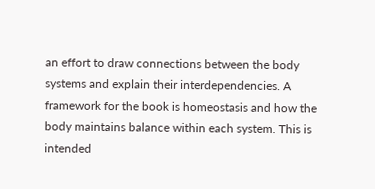an effort to draw connections between the body systems and explain their interdependencies. A framework for the book is homeostasis and how the body maintains balance within each system. This is intended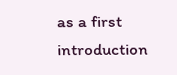as a first introduction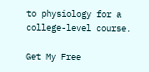to physiology for a college-level course.

Get My Free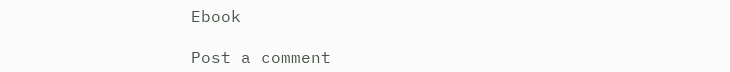Ebook

Post a comment